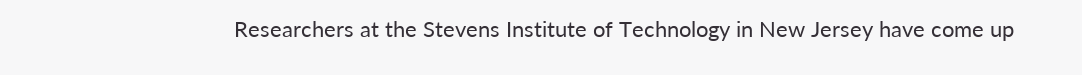Researchers at the Stevens Institute of Technology in New Jersey have come up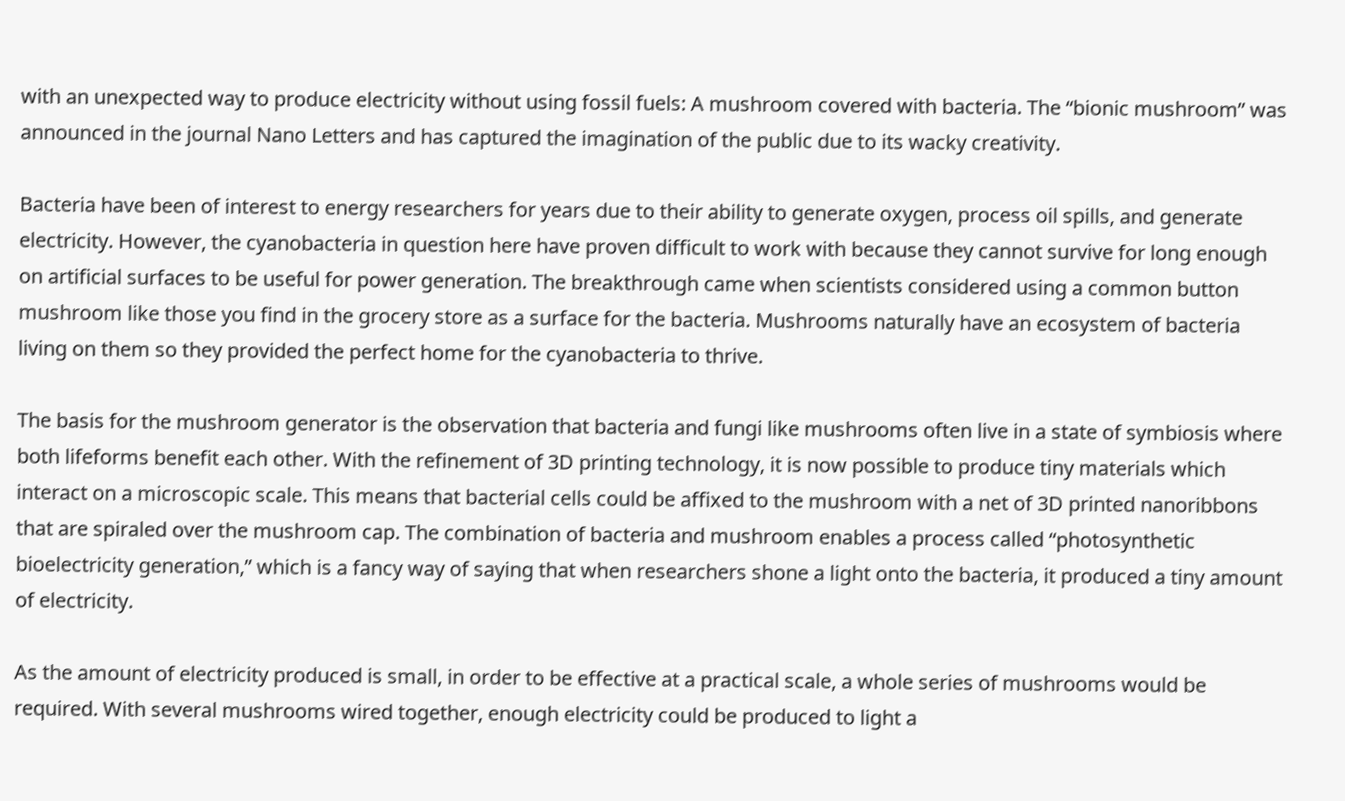with an unexpected way to produce electricity without using fossil fuels: A mushroom covered with bacteria. The “bionic mushroom” was announced in the journal Nano Letters and has captured the imagination of the public due to its wacky creativity.

Bacteria have been of interest to energy researchers for years due to their ability to generate oxygen, process oil spills, and generate electricity. However, the cyanobacteria in question here have proven difficult to work with because they cannot survive for long enough on artificial surfaces to be useful for power generation. The breakthrough came when scientists considered using a common button mushroom like those you find in the grocery store as a surface for the bacteria. Mushrooms naturally have an ecosystem of bacteria living on them so they provided the perfect home for the cyanobacteria to thrive.

The basis for the mushroom generator is the observation that bacteria and fungi like mushrooms often live in a state of symbiosis where both lifeforms benefit each other. With the refinement of 3D printing technology, it is now possible to produce tiny materials which interact on a microscopic scale. This means that bacterial cells could be affixed to the mushroom with a net of 3D printed nanoribbons that are spiraled over the mushroom cap. The combination of bacteria and mushroom enables a process called “photosynthetic bioelectricity generation,” which is a fancy way of saying that when researchers shone a light onto the bacteria, it produced a tiny amount of electricity.

As the amount of electricity produced is small, in order to be effective at a practical scale, a whole series of mushrooms would be required. With several mushrooms wired together, enough electricity could be produced to light a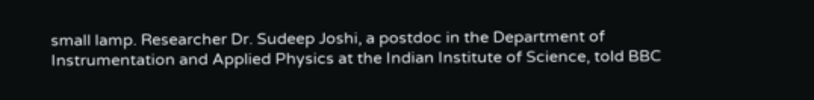small lamp. Researcher Dr. Sudeep Joshi, a postdoc in the Department of Instrumentation and Applied Physics at the Indian Institute of Science, told BBC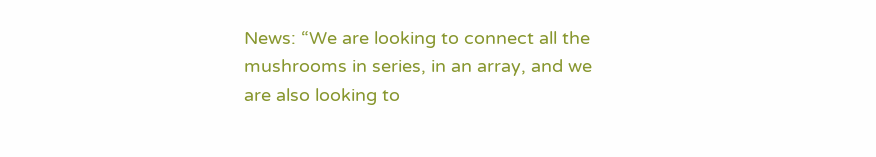News: “We are looking to connect all the mushrooms in series, in an array, and we are also looking to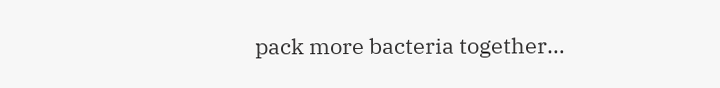pack more bacteria together…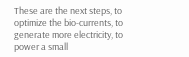These are the next steps, to optimize the bio-currents, to generate more electricity, to power a small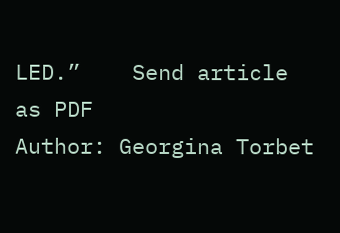LED.”    Send article as PDF
Author: Georgina Torbet